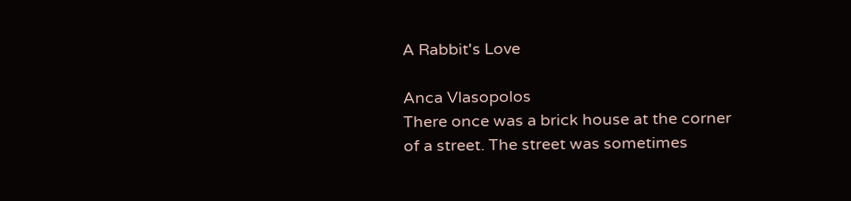A Rabbit's Love

Anca Vlasopolos
There once was a brick house at the corner of a street. The street was sometimes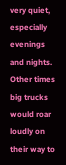very quiet, especially evenings and nights. Other times big trucks would roar loudly on their way to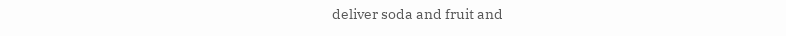deliver soda and fruit and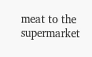meat to the supermarket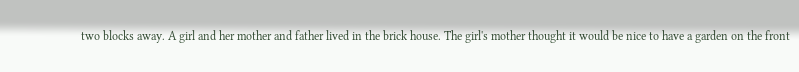two blocks away. A girl and her mother and father lived in the brick house. The girl's mother thought it would be nice to have a garden on the front